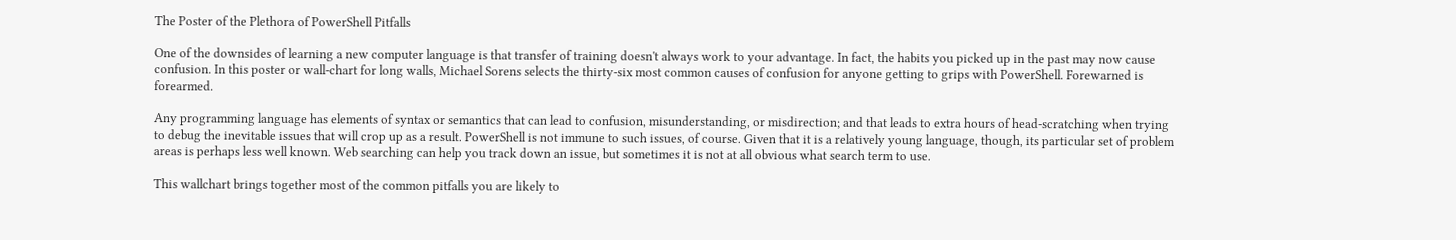The Poster of the Plethora of PowerShell Pitfalls

One of the downsides of learning a new computer language is that transfer of training doesn't always work to your advantage. In fact, the habits you picked up in the past may now cause confusion. In this poster or wall-chart for long walls, Michael Sorens selects the thirty-six most common causes of confusion for anyone getting to grips with PowerShell. Forewarned is forearmed.

Any programming language has elements of syntax or semantics that can lead to confusion, misunderstanding, or misdirection; and that leads to extra hours of head-scratching when trying to debug the inevitable issues that will crop up as a result. PowerShell is not immune to such issues, of course. Given that it is a relatively young language, though, its particular set of problem areas is perhaps less well known. Web searching can help you track down an issue, but sometimes it is not at all obvious what search term to use.

This wallchart brings together most of the common pitfalls you are likely to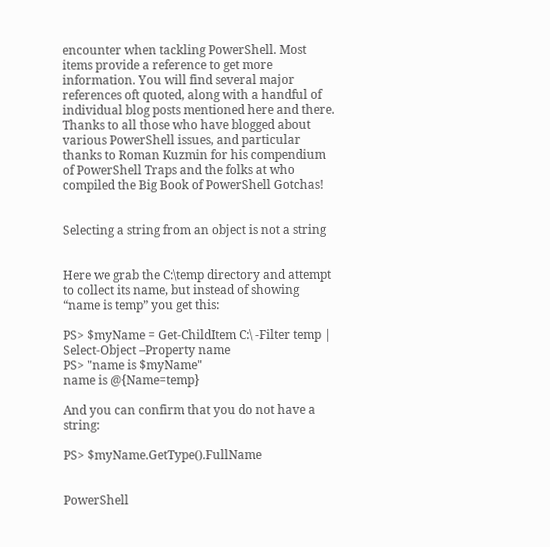encounter when tackling PowerShell. Most items provide a reference to get more information. You will find several major references oft quoted, along with a handful of individual blog posts mentioned here and there. Thanks to all those who have blogged about various PowerShell issues, and particular thanks to Roman Kuzmin for his compendium of PowerShell Traps and the folks at who compiled the Big Book of PowerShell Gotchas!


Selecting a string from an object is not a string


Here we grab the C:\temp directory and attempt to collect its name, but instead of showing “name is temp” you get this:

PS> $myName = Get-ChildItem C:\ -Filter temp | Select-Object –Property name
PS> "name is $myName"
name is @{Name=temp}

And you can confirm that you do not have a string:

PS> $myName.GetType().FullName


PowerShell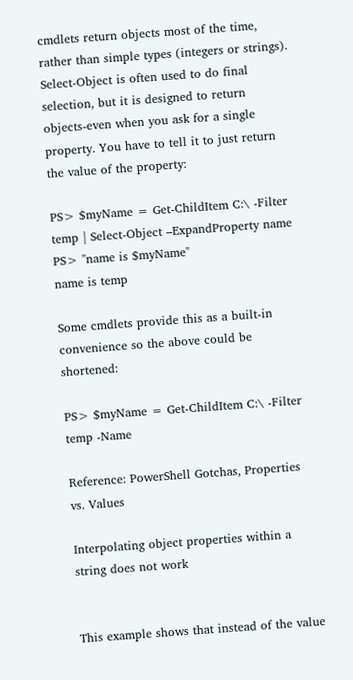cmdlets return objects most of the time, rather than simple types (integers or strings). Select-Object is often used to do final selection, but it is designed to return objects-even when you ask for a single property. You have to tell it to just return the value of the property:

PS> $myName = Get-ChildItem C:\ -Filter temp | Select-Object –ExpandProperty name
PS> "name is $myName"
name is temp

Some cmdlets provide this as a built-in convenience so the above could be shortened:

PS> $myName = Get-ChildItem C:\ -Filter temp -Name

Reference: PowerShell Gotchas, Properties vs. Values

Interpolating object properties within a string does not work


This example shows that instead of the value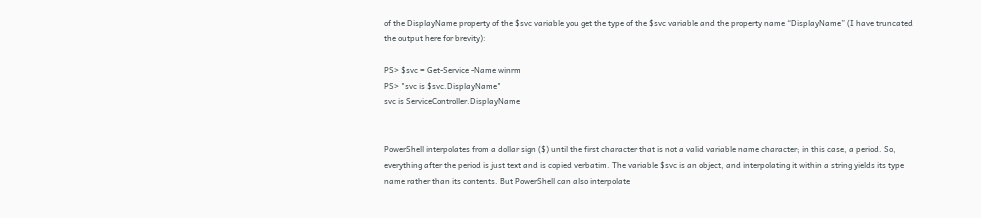of the DisplayName property of the $svc variable you get the type of the $svc variable and the property name “DisplayName” (I have truncated the output here for brevity):

PS> $svc = Get-Service -Name winrm
PS> "svc is $svc.DisplayName"
svc is ServiceController.DisplayName


PowerShell interpolates from a dollar sign ($) until the first character that is not a valid variable name character; in this case, a period. So, everything after the period is just text and is copied verbatim. The variable $svc is an object, and interpolating it within a string yields its type name rather than its contents. But PowerShell can also interpolate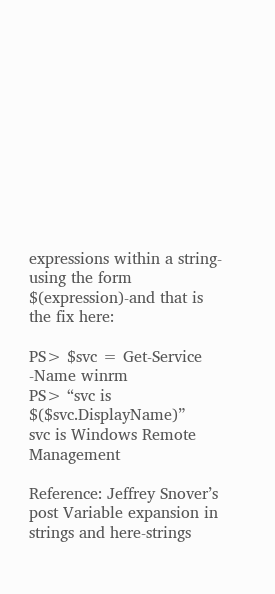expressions within a string-using the form $(expression)-and that is the fix here:

PS> $svc = Get-Service -Name winrm
PS> “svc is $($svc.DisplayName)”
svc is Windows Remote Management

Reference: Jeffrey Snover’s post Variable expansion in strings and here-strings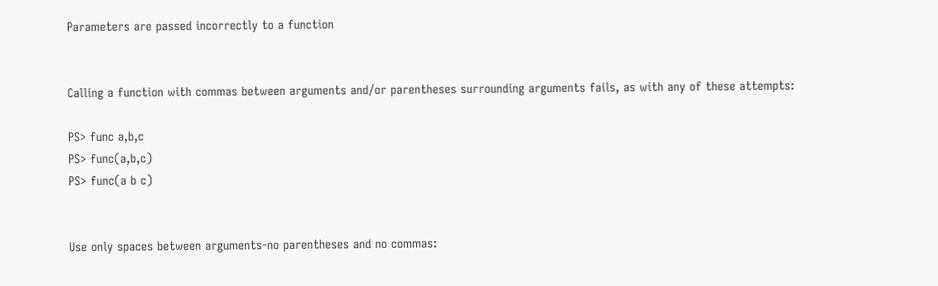Parameters are passed incorrectly to a function


Calling a function with commas between arguments and/or parentheses surrounding arguments fails, as with any of these attempts:

PS> func a,b,c
PS> func(a,b,c)
PS> func(a b c)


Use only spaces between arguments-no parentheses and no commas: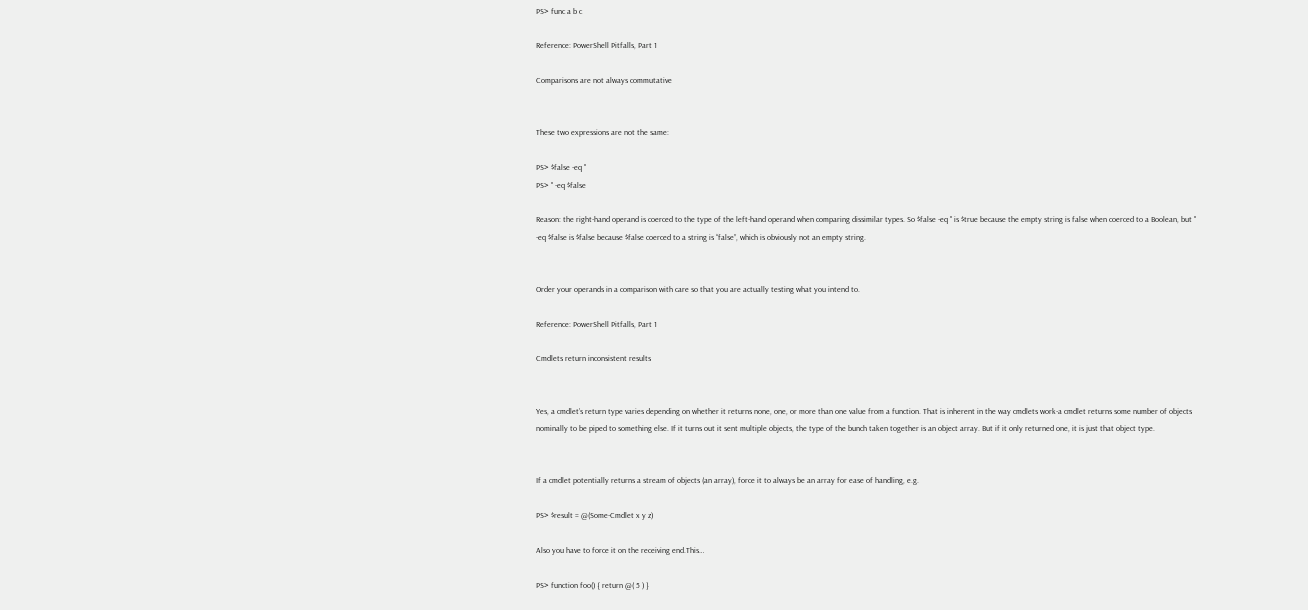PS> func a b c

Reference: PowerShell Pitfalls, Part 1

Comparisons are not always commutative


These two expressions are not the same:

PS> $false -eq ''
PS> '' -eq $false

Reason: the right-hand operand is coerced to the type of the left-hand operand when comparing dissimilar types. So $false -eq '' is $true because the empty string is false when coerced to a Boolean, but '' -eq $false is $false because $false coerced to a string is “false”, which is obviously not an empty string.


Order your operands in a comparison with care so that you are actually testing what you intend to.

Reference: PowerShell Pitfalls, Part 1

Cmdlets return inconsistent results


Yes, a cmdlet’s return type varies depending on whether it returns none, one, or more than one value from a function. That is inherent in the way cmdlets work-a cmdlet returns some number of objects nominally to be piped to something else. If it turns out it sent multiple objects, the type of the bunch taken together is an object array. But if it only returned one, it is just that object type.


If a cmdlet potentially returns a stream of objects (an array), force it to always be an array for ease of handling, e.g.

PS> $result = @(Some-Cmdlet x y z)

Also you have to force it on the receiving end.This…

PS> function foo() { return @( 5 ) }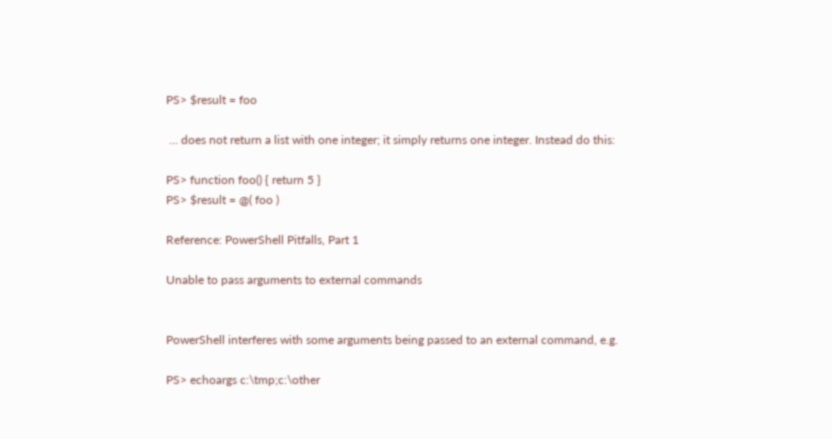PS> $result = foo

 … does not return a list with one integer; it simply returns one integer. Instead do this:

PS> function foo() { return 5 }
PS> $result = @( foo )

Reference: PowerShell Pitfalls, Part 1

Unable to pass arguments to external commands


PowerShell interferes with some arguments being passed to an external command, e.g.

PS> echoargs c:\tmp;c:\other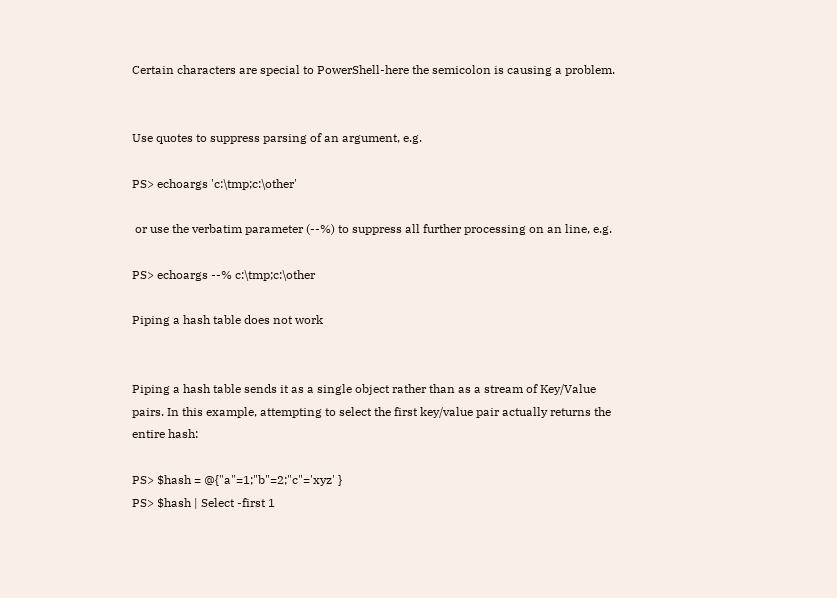Certain characters are special to PowerShell-here the semicolon is causing a problem.


Use quotes to suppress parsing of an argument, e.g.

PS> echoargs 'c:\tmp;c:\other'

 or use the verbatim parameter (--%) to suppress all further processing on an line, e.g.

PS> echoargs --% c:\tmp;c:\other

Piping a hash table does not work


Piping a hash table sends it as a single object rather than as a stream of Key/Value pairs. In this example, attempting to select the first key/value pair actually returns the entire hash:

PS> $hash = @{"a"=1;"b"=2;"c"='xyz' }
PS> $hash | Select -first 1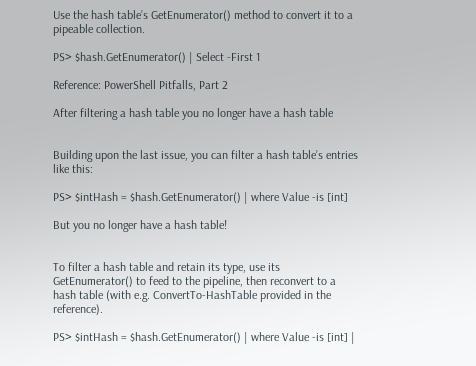Use the hash table’s GetEnumerator() method to convert it to a pipeable collection.

PS> $hash.GetEnumerator() | Select -First 1

Reference: PowerShell Pitfalls, Part 2

After filtering a hash table you no longer have a hash table


Building upon the last issue, you can filter a hash table’s entries like this:

PS> $intHash = $hash.GetEnumerator() | where Value -is [int]

But you no longer have a hash table!


To filter a hash table and retain its type, use its GetEnumerator() to feed to the pipeline, then reconvert to a hash table (with e.g. ConvertTo-HashTable provided in the reference).

PS> $intHash = $hash.GetEnumerator() | where Value -is [int] |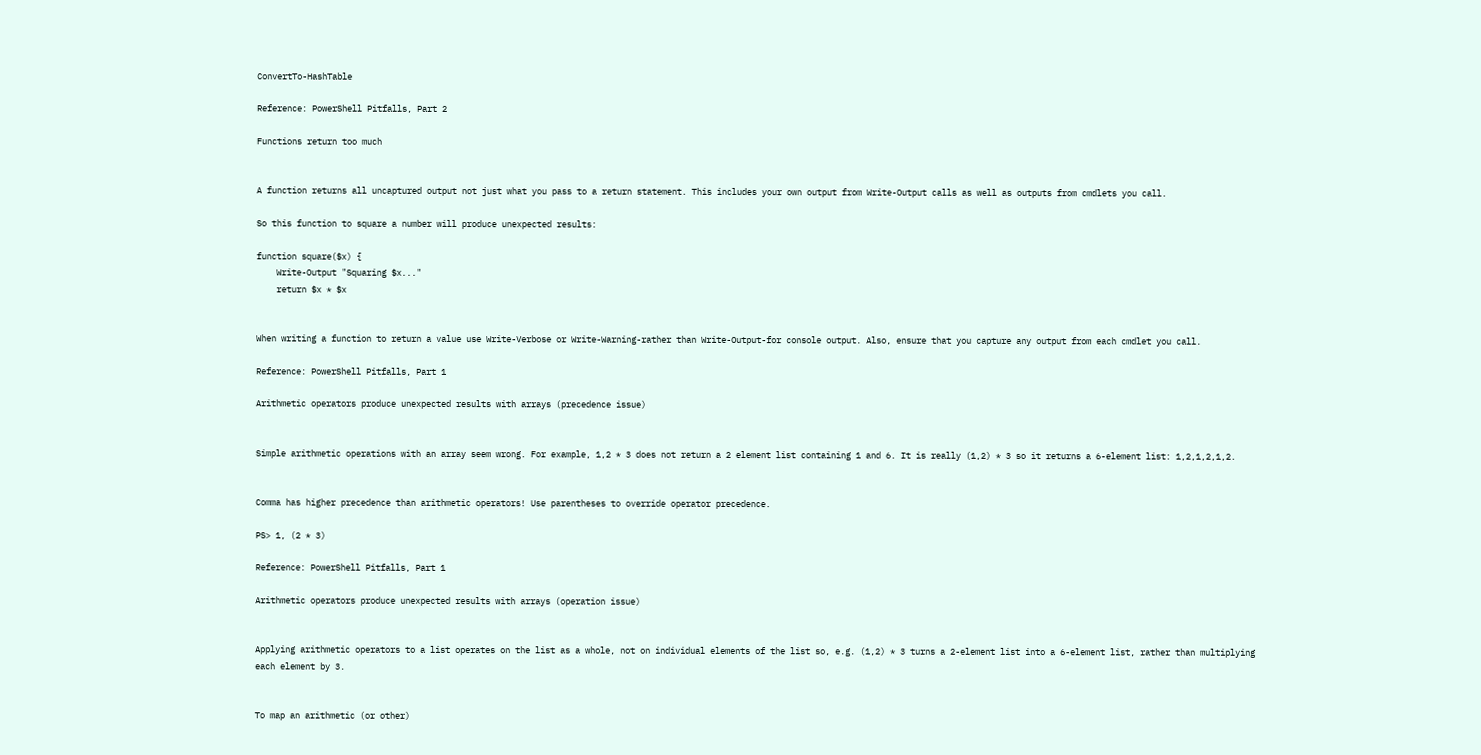ConvertTo-HashTable

Reference: PowerShell Pitfalls, Part 2

Functions return too much


A function returns all uncaptured output not just what you pass to a return statement. This includes your own output from Write-Output calls as well as outputs from cmdlets you call.

So this function to square a number will produce unexpected results:

function square($x) {
    Write-Output "Squaring $x..."
    return $x * $x


When writing a function to return a value use Write-Verbose or Write-Warning-rather than Write-Output-for console output. Also, ensure that you capture any output from each cmdlet you call.

Reference: PowerShell Pitfalls, Part 1

Arithmetic operators produce unexpected results with arrays (precedence issue)


Simple arithmetic operations with an array seem wrong. For example, 1,2 * 3 does not return a 2 element list containing 1 and 6. It is really (1,2) * 3 so it returns a 6-element list: 1,2,1,2,1,2.


Comma has higher precedence than arithmetic operators! Use parentheses to override operator precedence.

PS> 1, (2 * 3)

Reference: PowerShell Pitfalls, Part 1

Arithmetic operators produce unexpected results with arrays (operation issue)


Applying arithmetic operators to a list operates on the list as a whole, not on individual elements of the list so, e.g. (1,2) * 3 turns a 2-element list into a 6-element list, rather than multiplying each element by 3.


To map an arithmetic (or other)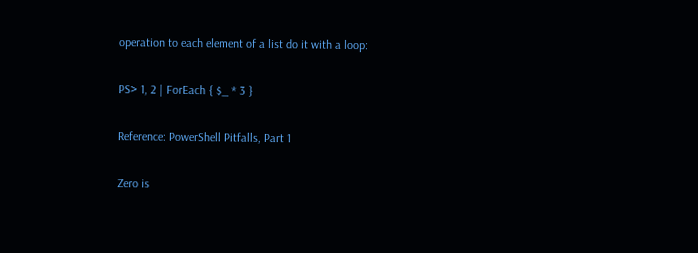operation to each element of a list do it with a loop:

PS> 1, 2 | ForEach { $_ * 3 }

Reference: PowerShell Pitfalls, Part 1

Zero is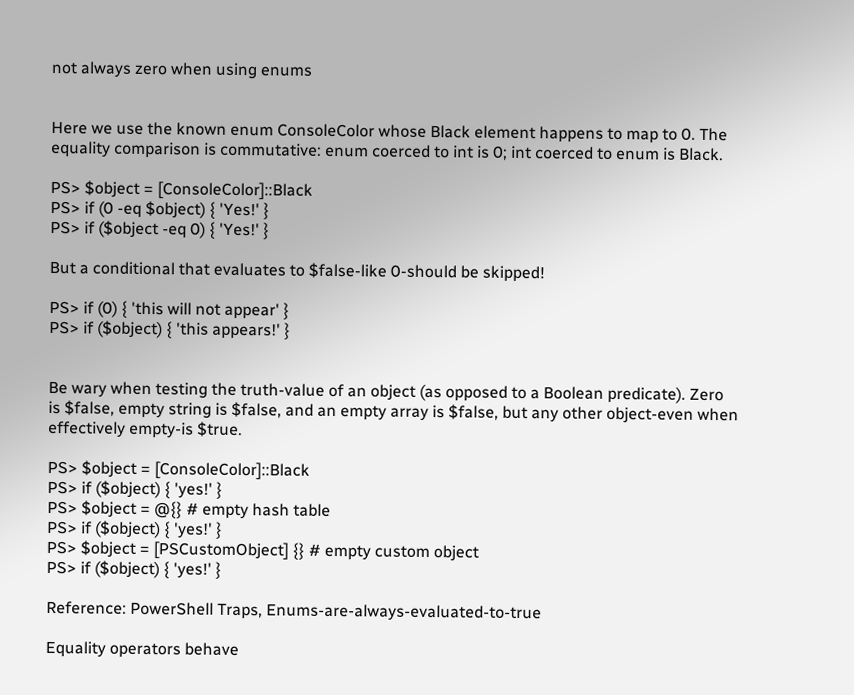not always zero when using enums


Here we use the known enum ConsoleColor whose Black element happens to map to 0. The equality comparison is commutative: enum coerced to int is 0; int coerced to enum is Black.

PS> $object = [ConsoleColor]::Black
PS> if (0 -eq $object) { 'Yes!' }
PS> if ($object -eq 0) { 'Yes!' }

But a conditional that evaluates to $false-like 0-should be skipped!

PS> if (0) { 'this will not appear' }
PS> if ($object) { 'this appears!' }


Be wary when testing the truth-value of an object (as opposed to a Boolean predicate). Zero is $false, empty string is $false, and an empty array is $false, but any other object-even when effectively empty-is $true.

PS> $object = [ConsoleColor]::Black
PS> if ($object) { 'yes!' }
PS> $object = @{} # empty hash table
PS> if ($object) { 'yes!' }
PS> $object = [PSCustomObject] {} # empty custom object
PS> if ($object) { 'yes!' }

Reference: PowerShell Traps, Enums-are-always-evaluated-to-true

Equality operators behave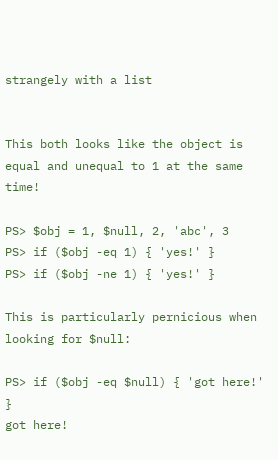strangely with a list


This both looks like the object is equal and unequal to 1 at the same time!

PS> $obj = 1, $null, 2, 'abc', 3
PS> if ($obj -eq 1) { 'yes!' }
PS> if ($obj -ne 1) { 'yes!' }

This is particularly pernicious when looking for $null:

PS> if ($obj -eq $null) { 'got here!' }
got here!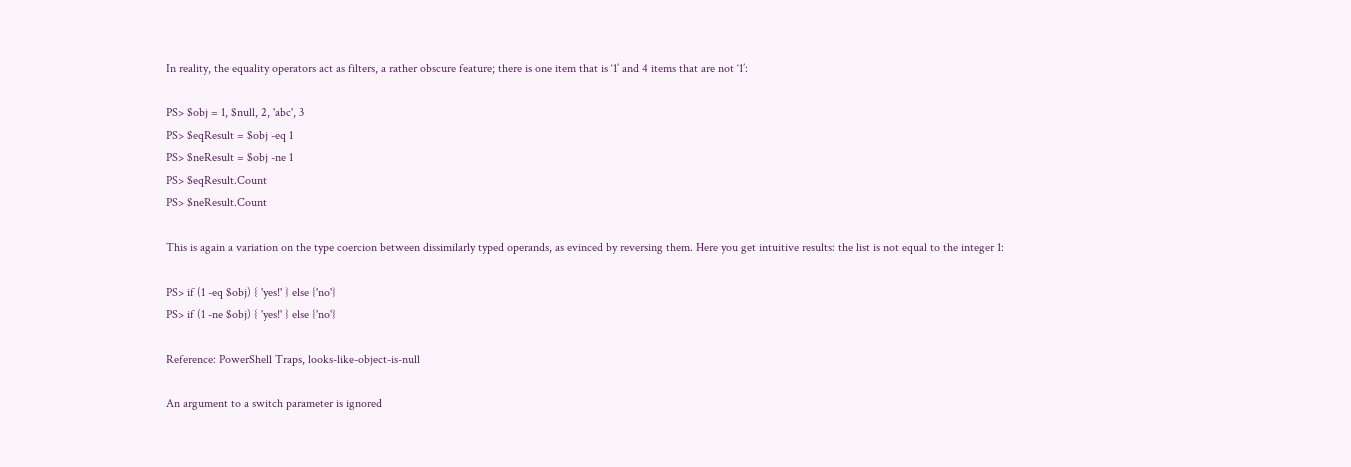In reality, the equality operators act as filters, a rather obscure feature; there is one item that is ‘1’ and 4 items that are not ‘1’:

PS> $obj = 1, $null, 2, 'abc', 3
PS> $eqResult = $obj -eq 1
PS> $neResult = $obj -ne 1
PS> $eqResult.Count
PS> $neResult.Count

This is again a variation on the type coercion between dissimilarly typed operands, as evinced by reversing them. Here you get intuitive results: the list is not equal to the integer 1:

PS> if (1 -eq $obj) { 'yes!' } else {'no'}
PS> if (1 -ne $obj) { 'yes!' } else {'no'}

Reference: PowerShell Traps, looks-like-object-is-null

An argument to a switch parameter is ignored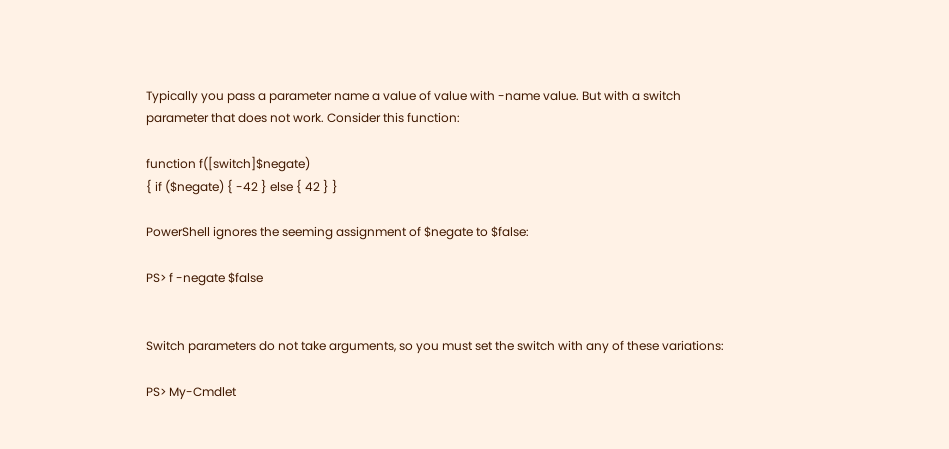Typically you pass a parameter name a value of value with -name value. But with a switch parameter that does not work. Consider this function:

function f([switch]$negate)
{ if ($negate) { -42 } else { 42 } }

PowerShell ignores the seeming assignment of $negate to $false:

PS> f -negate $false


Switch parameters do not take arguments, so you must set the switch with any of these variations:

PS> My-Cmdlet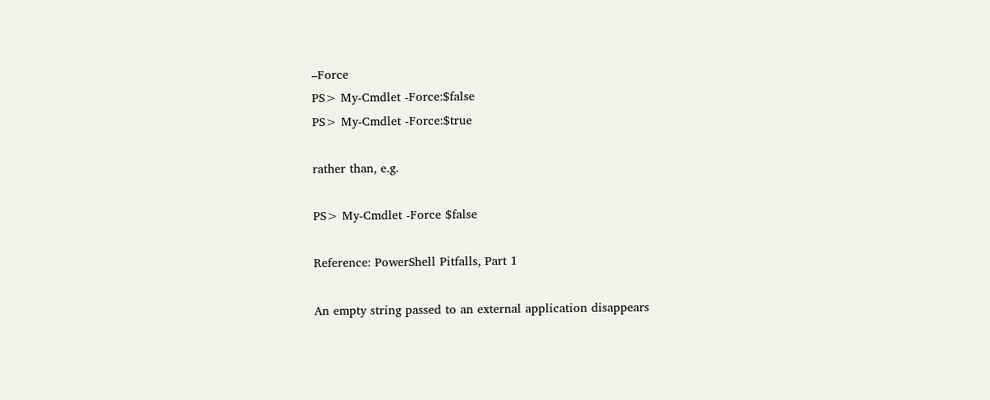–Force
PS> My-Cmdlet -Force:$false
PS> My-Cmdlet -Force:$true

rather than, e.g.

PS> My-Cmdlet -Force $false

Reference: PowerShell Pitfalls, Part 1

An empty string passed to an external application disappears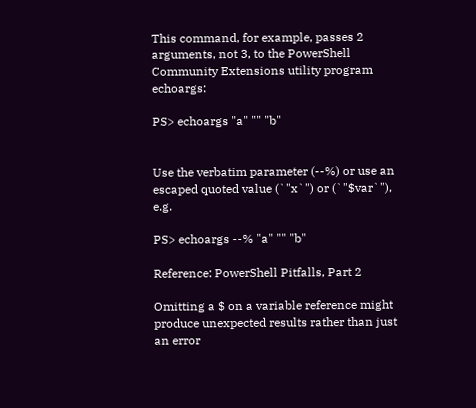This command, for example, passes 2 arguments, not 3, to the PowerShell Community Extensions utility program echoargs:

PS> echoargs "a" "" "b"


Use the verbatim parameter (--%) or use an escaped quoted value (`"x`") or (`"$var`"), e.g.

PS> echoargs --% "a" "" "b"

Reference: PowerShell Pitfalls, Part 2

Omitting a $ on a variable reference might produce unexpected results rather than just an error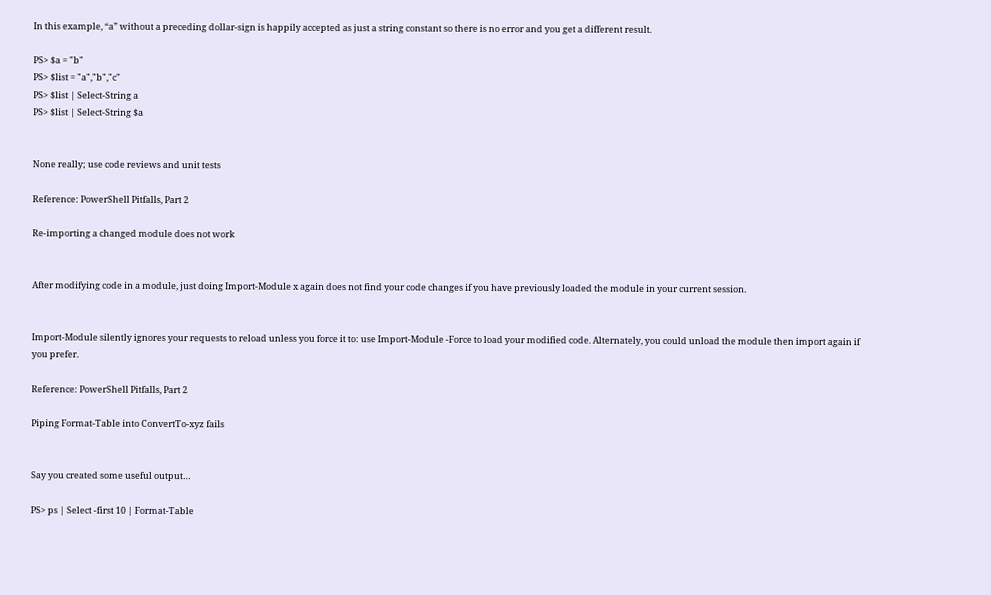In this example, “a” without a preceding dollar-sign is happily accepted as just a string constant so there is no error and you get a different result.

PS> $a = "b"
PS> $list = "a","b","c"
PS> $list | Select-String a
PS> $list | Select-String $a


None really; use code reviews and unit tests

Reference: PowerShell Pitfalls, Part 2

Re-importing a changed module does not work


After modifying code in a module, just doing Import-Module x again does not find your code changes if you have previously loaded the module in your current session.


Import-Module silently ignores your requests to reload unless you force it to: use Import-Module -Force to load your modified code. Alternately, you could unload the module then import again if you prefer.

Reference: PowerShell Pitfalls, Part 2

Piping Format-Table into ConvertTo-xyz fails


Say you created some useful output…

PS> ps | Select -first 10 | Format-Table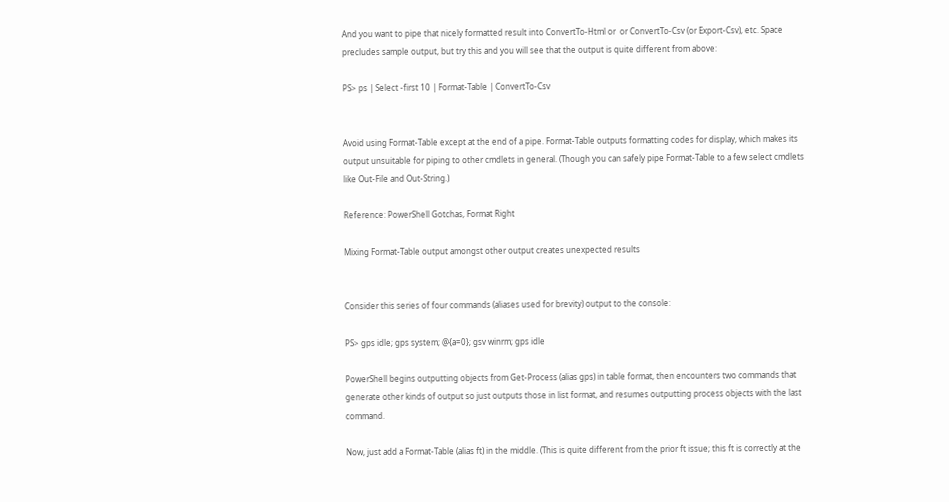And you want to pipe that nicely formatted result into ConvertTo-Html or  or ConvertTo-Csv (or Export-Csv), etc. Space precludes sample output, but try this and you will see that the output is quite different from above:

PS> ps | Select -first 10 | Format-Table | ConvertTo-Csv


Avoid using Format-Table except at the end of a pipe. Format-Table outputs formatting codes for display, which makes its output unsuitable for piping to other cmdlets in general. (Though you can safely pipe Format-Table to a few select cmdlets like Out-File and Out-String.)

Reference: PowerShell Gotchas, Format Right

Mixing Format-Table output amongst other output creates unexpected results


Consider this series of four commands (aliases used for brevity) output to the console:

PS> gps idle; gps system; @{a=0}; gsv winrm; gps idle

PowerShell begins outputting objects from Get-Process (alias gps) in table format, then encounters two commands that generate other kinds of output so just outputs those in list format, and resumes outputting process objects with the last command.

Now, just add a Format-Table (alias ft) in the middle. (This is quite different from the prior ft issue; this ft is correctly at the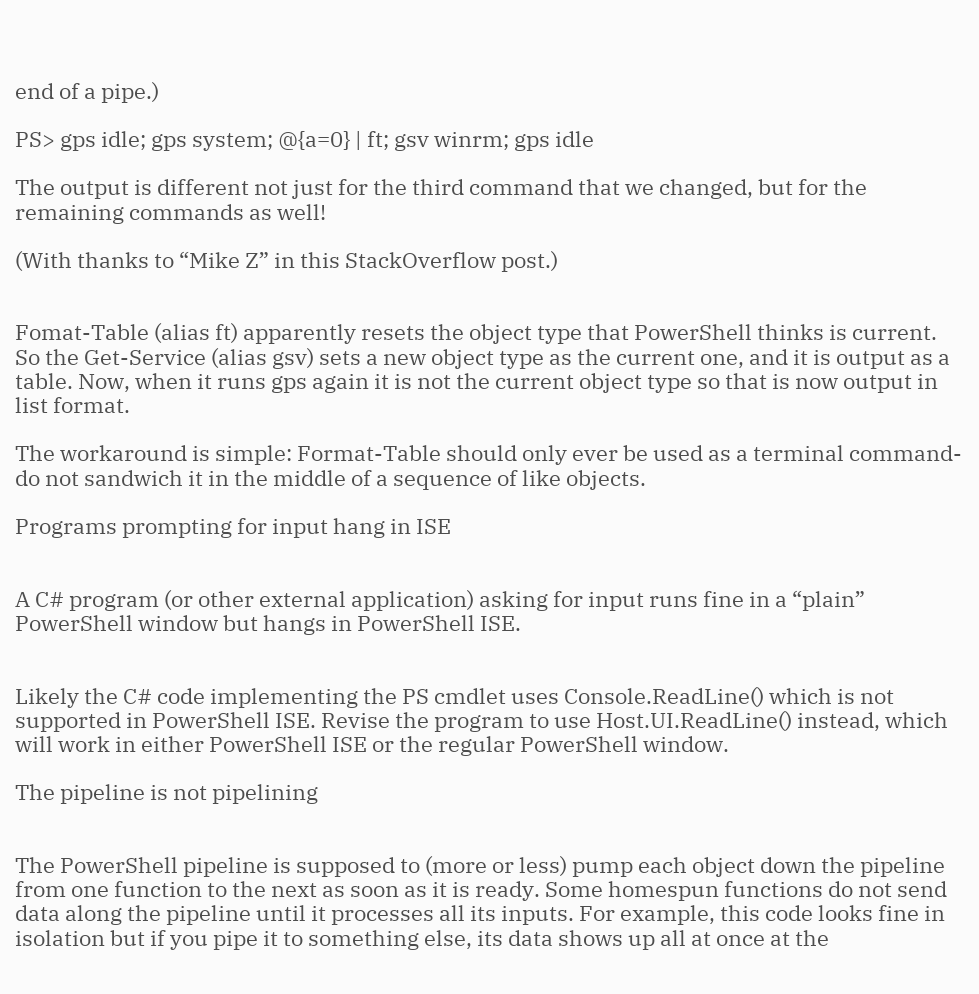end of a pipe.)

PS> gps idle; gps system; @{a=0} | ft; gsv winrm; gps idle

The output is different not just for the third command that we changed, but for the remaining commands as well!

(With thanks to “Mike Z” in this StackOverflow post.)


Fomat-Table (alias ft) apparently resets the object type that PowerShell thinks is current. So the Get-Service (alias gsv) sets a new object type as the current one, and it is output as a table. Now, when it runs gps again it is not the current object type so that is now output in list format.

The workaround is simple: Format-Table should only ever be used as a terminal command-do not sandwich it in the middle of a sequence of like objects.

Programs prompting for input hang in ISE


A C# program (or other external application) asking for input runs fine in a “plain” PowerShell window but hangs in PowerShell ISE.


Likely the C# code implementing the PS cmdlet uses Console.ReadLine() which is not supported in PowerShell ISE. Revise the program to use Host.UI.ReadLine() instead, which will work in either PowerShell ISE or the regular PowerShell window.

The pipeline is not pipelining


The PowerShell pipeline is supposed to (more or less) pump each object down the pipeline from one function to the next as soon as it is ready. Some homespun functions do not send data along the pipeline until it processes all its inputs. For example, this code looks fine in isolation but if you pipe it to something else, its data shows up all at once at the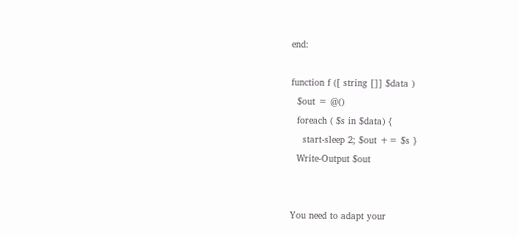end:

function f ([ string []] $data )
  $out = @()
  foreach ( $s in $data) {
    start-sleep 2; $out += $s }
  Write-Output $out


You need to adapt your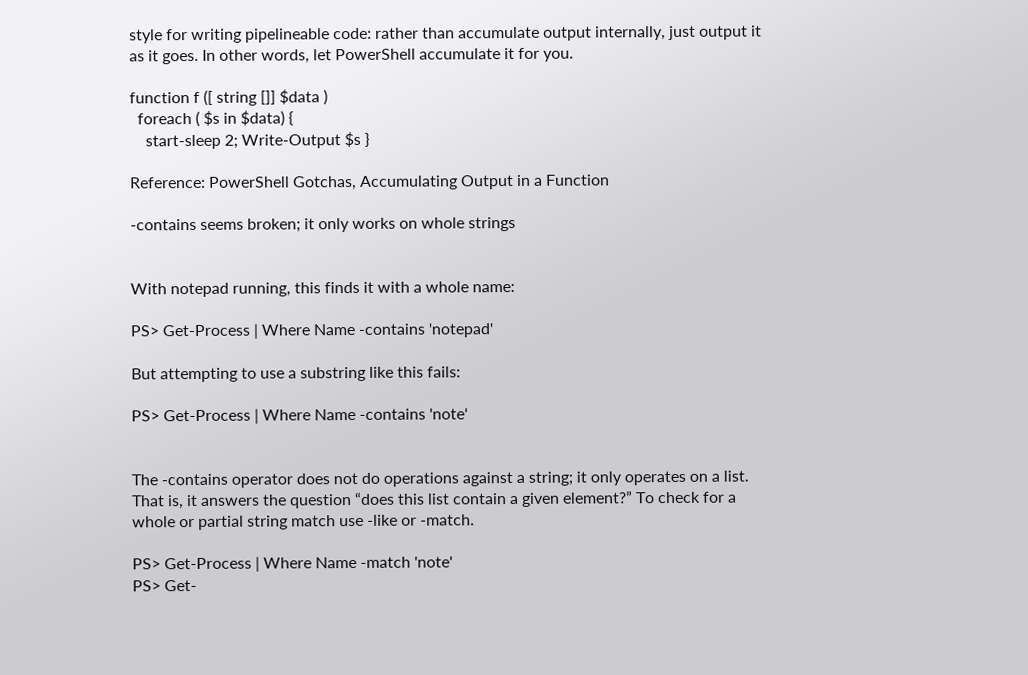style for writing pipelineable code: rather than accumulate output internally, just output it as it goes. In other words, let PowerShell accumulate it for you.

function f ([ string []] $data )
  foreach ( $s in $data) {
    start-sleep 2; Write-Output $s }

Reference: PowerShell Gotchas, Accumulating Output in a Function

-contains seems broken; it only works on whole strings


With notepad running, this finds it with a whole name:

PS> Get-Process | Where Name -contains 'notepad'

But attempting to use a substring like this fails:

PS> Get-Process | Where Name -contains 'note'


The -contains operator does not do operations against a string; it only operates on a list. That is, it answers the question “does this list contain a given element?” To check for a whole or partial string match use -like or -match.

PS> Get-Process | Where Name -match 'note'
PS> Get-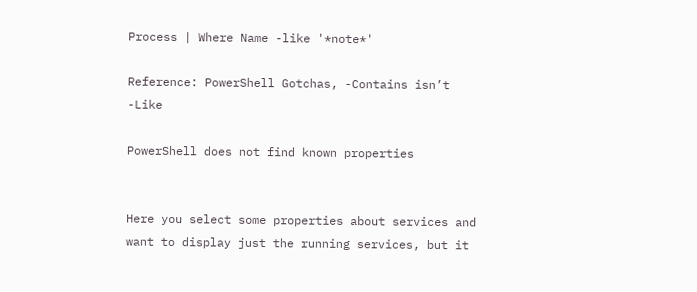Process | Where Name -like '*note*'

Reference: PowerShell Gotchas, -Contains isn’t -Like

PowerShell does not find known properties


Here you select some properties about services and want to display just the running services, but it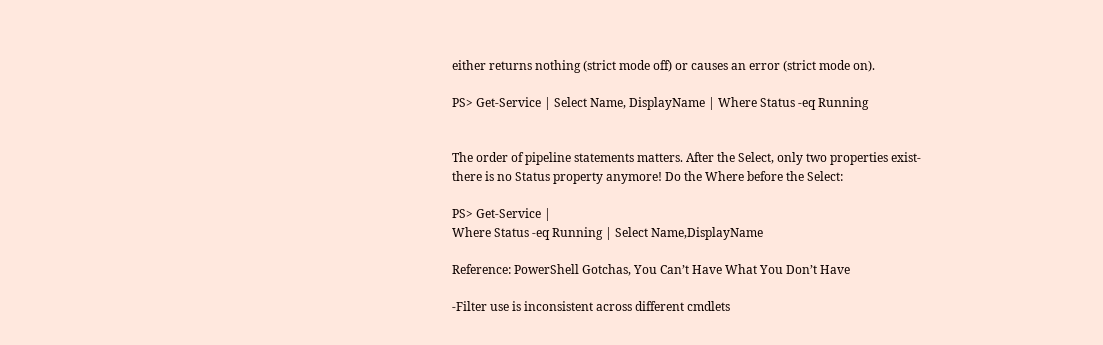either returns nothing (strict mode off) or causes an error (strict mode on).

PS> Get-Service | Select Name, DisplayName | Where Status -eq Running


The order of pipeline statements matters. After the Select, only two properties exist-there is no Status property anymore! Do the Where before the Select:

PS> Get-Service |
Where Status -eq Running | Select Name,DisplayName

Reference: PowerShell Gotchas, You Can’t Have What You Don’t Have

-Filter use is inconsistent across different cmdlets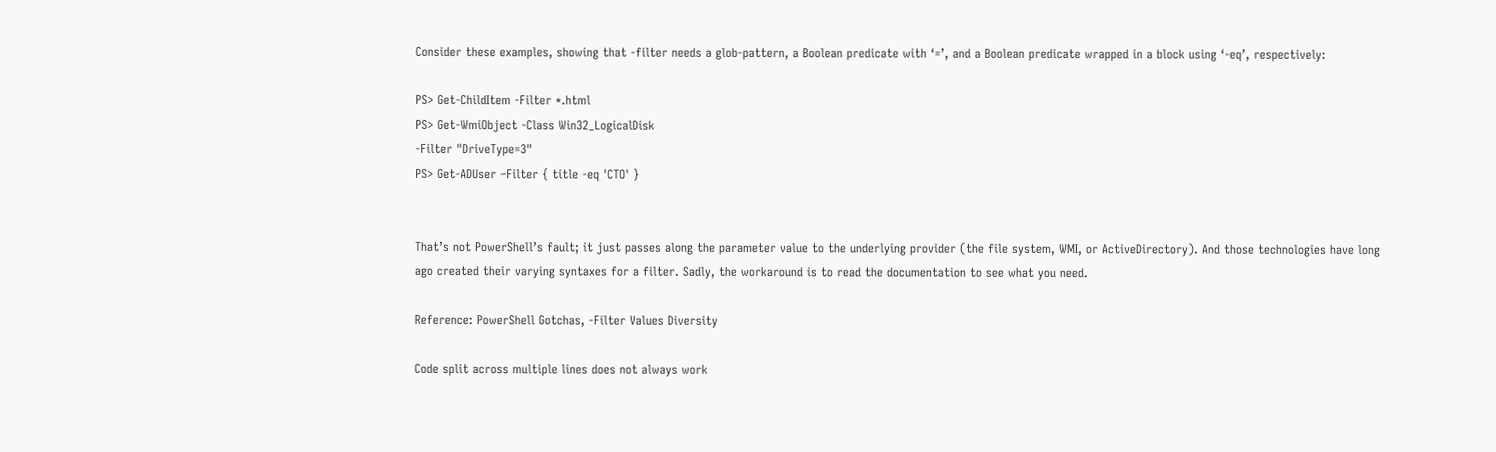Consider these examples, showing that -filter needs a glob-pattern, a Boolean predicate with ‘=’, and a Boolean predicate wrapped in a block using ‘-eq’, respectively:

PS> Get-ChildItem -Filter *.html
PS> Get-WmiObject -Class Win32_LogicalDisk
-Filter "DriveType=3"
PS> Get-ADUser –Filter { title -eq 'CTO' }


That’s not PowerShell’s fault; it just passes along the parameter value to the underlying provider (the file system, WMI, or ActiveDirectory). And those technologies have long ago created their varying syntaxes for a filter. Sadly, the workaround is to read the documentation to see what you need.

Reference: PowerShell Gotchas, -Filter Values Diversity

Code split across multiple lines does not always work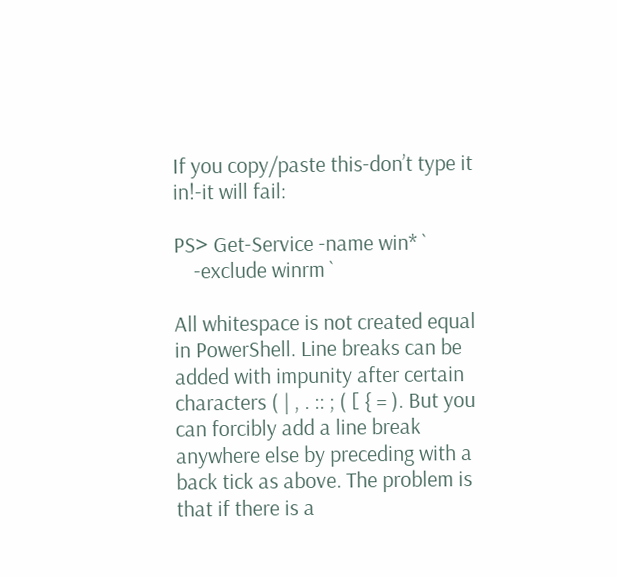If you copy/paste this-don’t type it in!-it will fail:

PS> Get-Service -name win* `
    -exclude winrm `

All whitespace is not created equal in PowerShell. Line breaks can be added with impunity after certain characters ( | , . :: ; ( [ { = ). But you can forcibly add a line break anywhere else by preceding with a back tick as above. The problem is that if there is a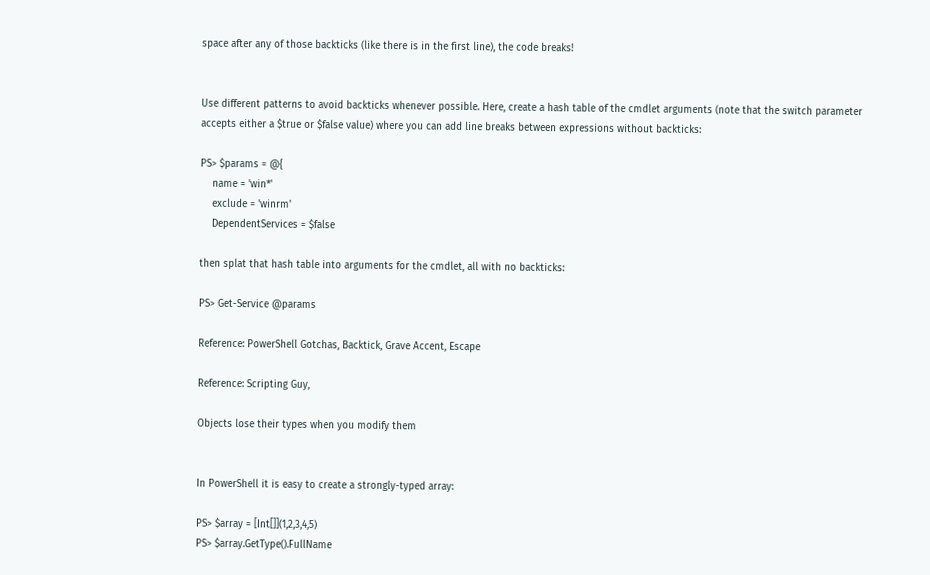space after any of those backticks (like there is in the first line), the code breaks!


Use different patterns to avoid backticks whenever possible. Here, create a hash table of the cmdlet arguments (note that the switch parameter accepts either a $true or $false value) where you can add line breaks between expressions without backticks:

PS> $params = @{
    name = 'win*'
    exclude = 'winrm'
    DependentServices = $false

then splat that hash table into arguments for the cmdlet, all with no backticks:

PS> Get-Service @params

Reference: PowerShell Gotchas, Backtick, Grave Accent, Escape

Reference: Scripting Guy,

Objects lose their types when you modify them


In PowerShell it is easy to create a strongly-typed array:

PS> $array = [Int[]](1,2,3,4,5)
PS> $array.GetType().FullName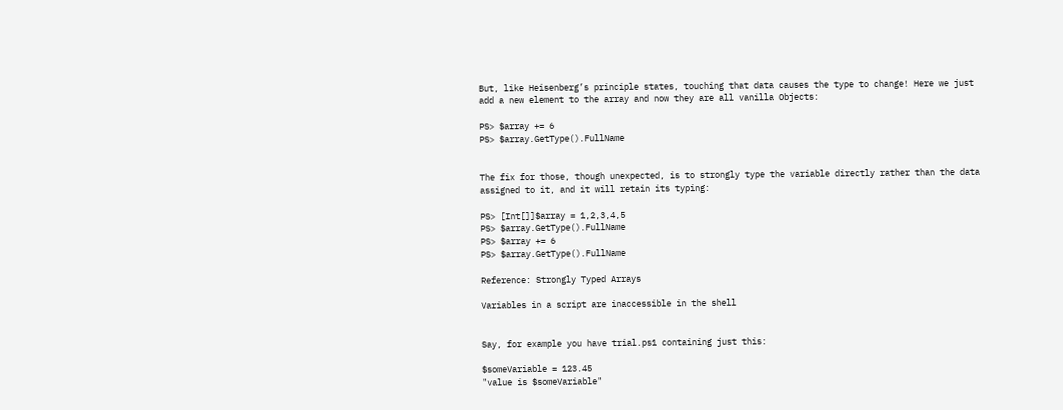But, like Heisenberg’s principle states, touching that data causes the type to change! Here we just add a new element to the array and now they are all vanilla Objects:

PS> $array += 6
PS> $array.GetType().FullName


The fix for those, though unexpected, is to strongly type the variable directly rather than the data assigned to it, and it will retain its typing:

PS> [Int[]]$array = 1,2,3,4,5
PS> $array.GetType().FullName
PS> $array += 6
PS> $array.GetType().FullName

Reference: Strongly Typed Arrays

Variables in a script are inaccessible in the shell


Say, for example you have trial.ps1 containing just this:

$someVariable = 123.45
"value is $someVariable"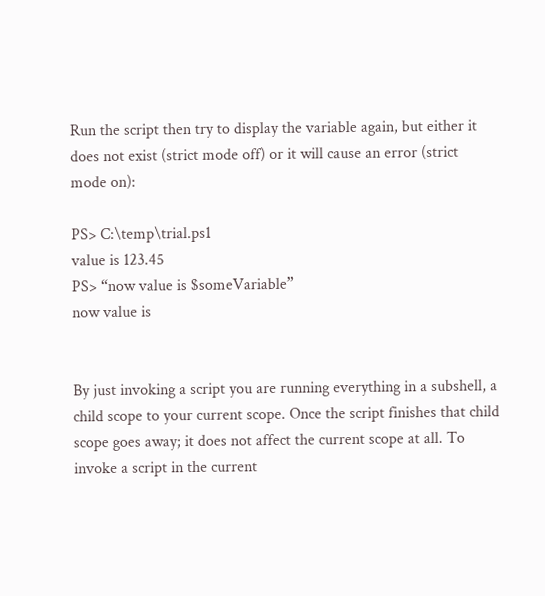Run the script then try to display the variable again, but either it does not exist (strict mode off) or it will cause an error (strict mode on):

PS> C:\temp\trial.ps1
value is 123.45
PS> “now value is $someVariable”
now value is


By just invoking a script you are running everything in a subshell, a child scope to your current scope. Once the script finishes that child scope goes away; it does not affect the current scope at all. To invoke a script in the current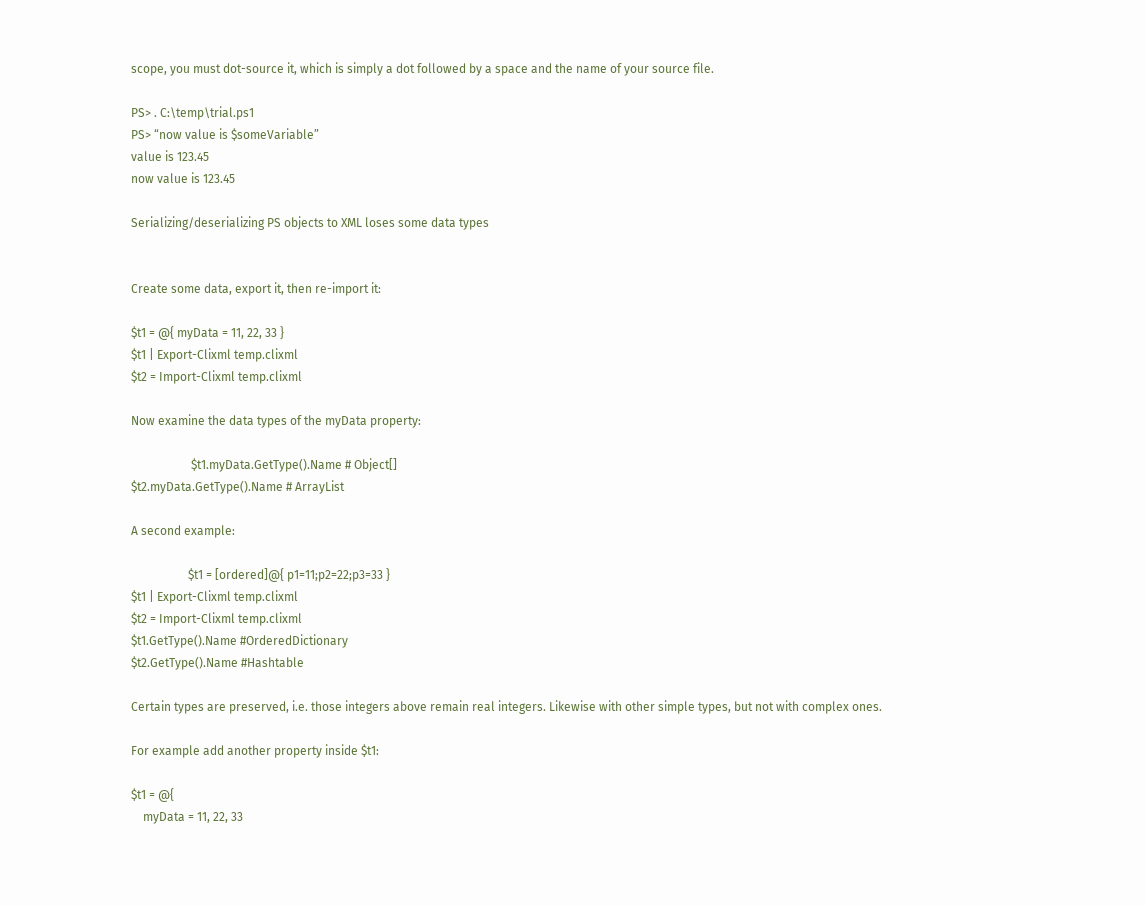scope, you must dot-source it, which is simply a dot followed by a space and the name of your source file.

PS> . C:\temp\trial.ps1
PS> “now value is $someVariable”
value is 123.45
now value is 123.45

Serializing/deserializing PS objects to XML loses some data types


Create some data, export it, then re-import it:

$t1 = @{ myData = 11, 22, 33 }
$t1 | Export-Clixml temp.clixml
$t2 = Import-Clixml temp.clixml

Now examine the data types of the myData property:

                    $t1.myData.GetType().Name # Object[]
$t2.myData.GetType().Name # ArrayList

A second example:

                   $t1 = [ordered]@{ p1=11;p2=22;p3=33 }
$t1 | Export-Clixml temp.clixml
$t2 = Import-Clixml temp.clixml
$t1.GetType().Name #OrderedDictionary
$t2.GetType().Name #Hashtable

Certain types are preserved, i.e. those integers above remain real integers. Likewise with other simple types, but not with complex ones.

For example add another property inside $t1:

$t1 = @{
    myData = 11, 22, 33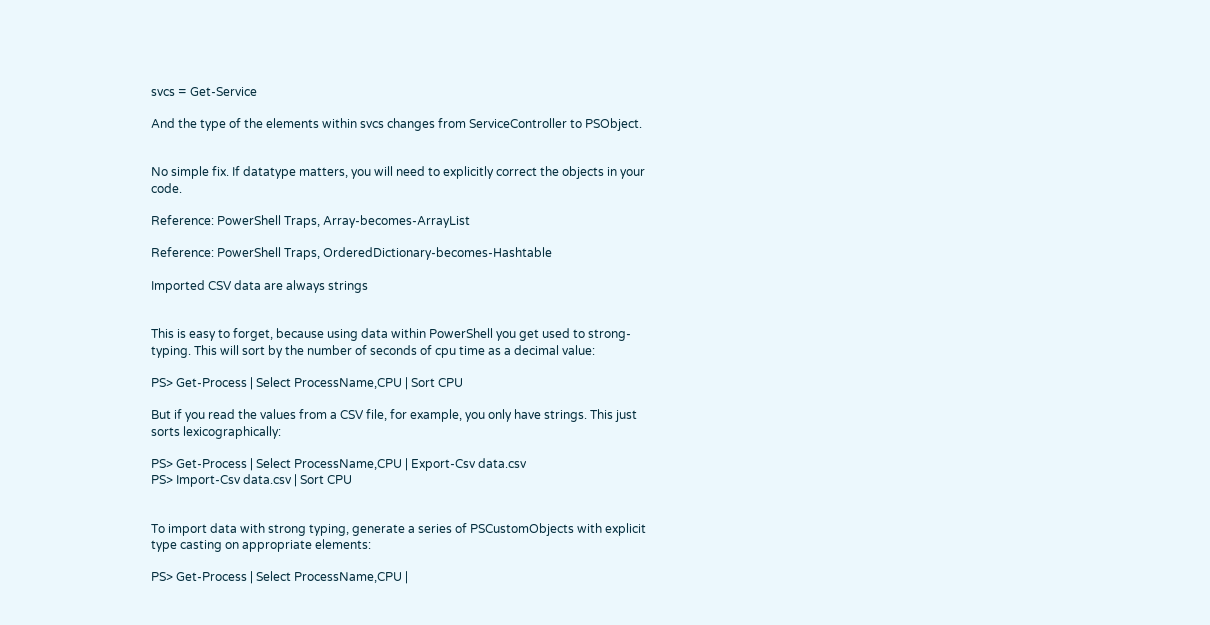svcs = Get-Service

And the type of the elements within svcs changes from ServiceController to PSObject.


No simple fix. If datatype matters, you will need to explicitly correct the objects in your code.

Reference: PowerShell Traps, Array-becomes-ArrayList

Reference: PowerShell Traps, OrderedDictionary-becomes-Hashtable

Imported CSV data are always strings


This is easy to forget, because using data within PowerShell you get used to strong-typing. This will sort by the number of seconds of cpu time as a decimal value:

PS> Get-Process | Select ProcessName,CPU | Sort CPU

But if you read the values from a CSV file, for example, you only have strings. This just sorts lexicographically:

PS> Get-Process | Select ProcessName,CPU | Export-Csv data.csv
PS> Import-Csv data.csv | Sort CPU


To import data with strong typing, generate a series of PSCustomObjects with explicit type casting on appropriate elements:

PS> Get-Process | Select ProcessName,CPU |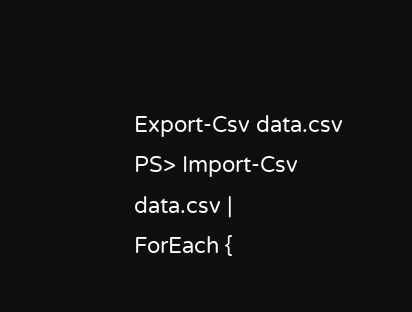Export-Csv data.csv
PS> Import-Csv data.csv |
ForEach {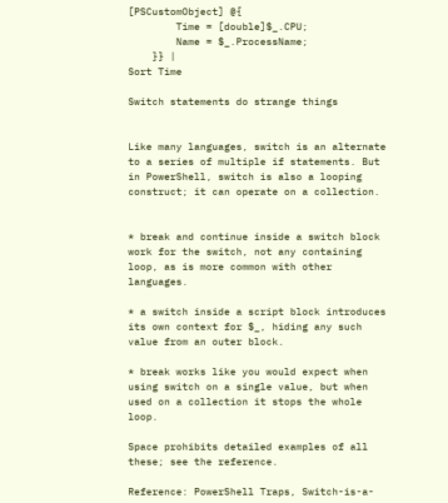[PSCustomObject] @{
        Time = [double]$_.CPU;
        Name = $_.ProcessName;
    }} |
Sort Time

Switch statements do strange things


Like many languages, switch is an alternate to a series of multiple if statements. But in PowerShell, switch is also a looping construct; it can operate on a collection.


* break and continue inside a switch block work for the switch, not any containing loop, as is more common with other languages.

* a switch inside a script block introduces its own context for $_, hiding any such value from an outer block.

* break works like you would expect when using switch on a single value, but when used on a collection it stops the whole loop.

Space prohibits detailed examples of all these; see the reference.

Reference: PowerShell Traps, Switch-is-a-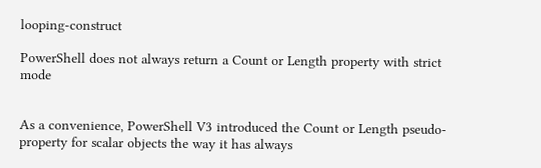looping-construct

PowerShell does not always return a Count or Length property with strict mode


As a convenience, PowerShell V3 introduced the Count or Length pseudo-property for scalar objects the way it has always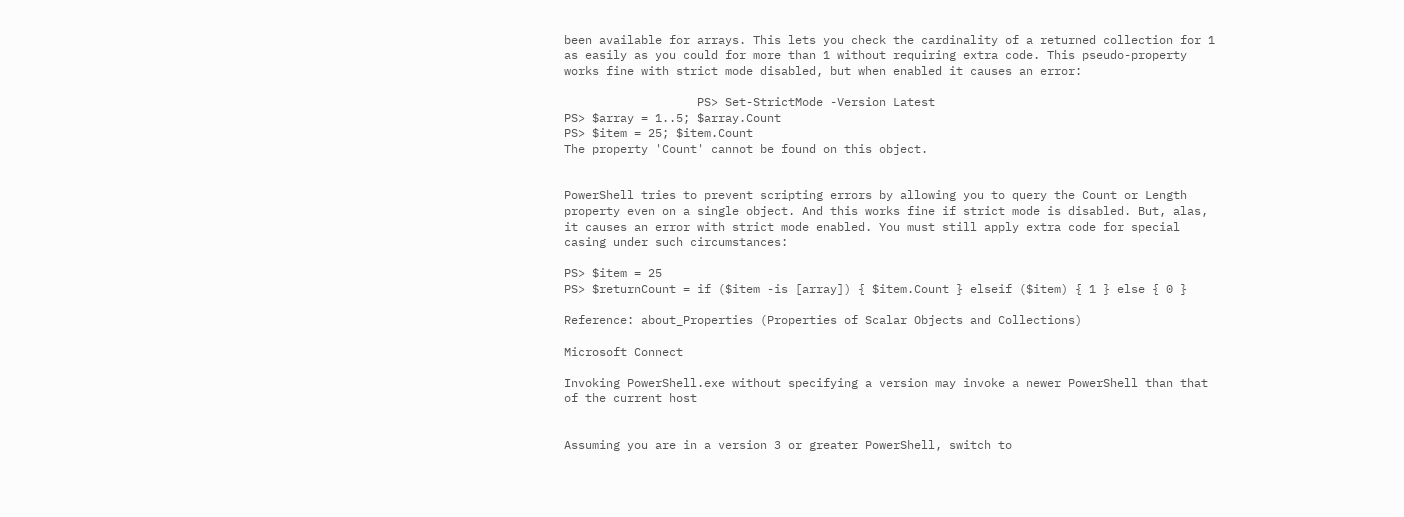been available for arrays. This lets you check the cardinality of a returned collection for 1 as easily as you could for more than 1 without requiring extra code. This pseudo-property works fine with strict mode disabled, but when enabled it causes an error:

                   PS> Set-StrictMode -Version Latest
PS> $array = 1..5; $array.Count
PS> $item = 25; $item.Count
The property 'Count' cannot be found on this object.


PowerShell tries to prevent scripting errors by allowing you to query the Count or Length property even on a single object. And this works fine if strict mode is disabled. But, alas, it causes an error with strict mode enabled. You must still apply extra code for special casing under such circumstances:

PS> $item = 25
PS> $returnCount = if ($item -is [array]) { $item.Count } elseif ($item) { 1 } else { 0 }

Reference: about_Properties (Properties of Scalar Objects and Collections)

Microsoft Connect

Invoking PowerShell.exe without specifying a version may invoke a newer PowerShell than that of the current host


Assuming you are in a version 3 or greater PowerShell, switch to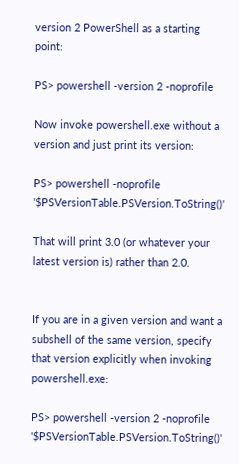version 2 PowerShell as a starting point:

PS> powershell -version 2 -noprofile

Now invoke powershell.exe without a version and just print its version:

PS> powershell -noprofile '$PSVersionTable.PSVersion.ToString()'

That will print 3.0 (or whatever your latest version is) rather than 2.0.


If you are in a given version and want a subshell of the same version, specify that version explicitly when invoking powershell.exe:

PS> powershell -version 2 -noprofile '$PSVersionTable.PSVersion.ToString()'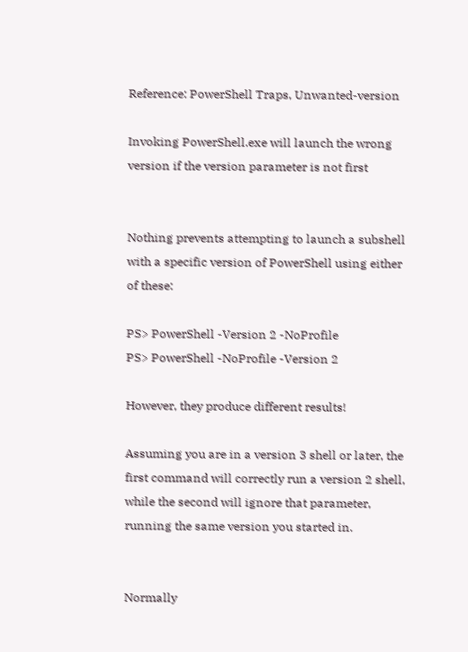Reference: PowerShell Traps, Unwanted-version

Invoking PowerShell.exe will launch the wrong version if the version parameter is not first


Nothing prevents attempting to launch a subshell with a specific version of PowerShell using either of these:

PS> PowerShell -Version 2 -NoProfile
PS> PowerShell -NoProfile -Version 2

However, they produce different results!

Assuming you are in a version 3 shell or later, the first command will correctly run a version 2 shell, while the second will ignore that parameter, running the same version you started in.


Normally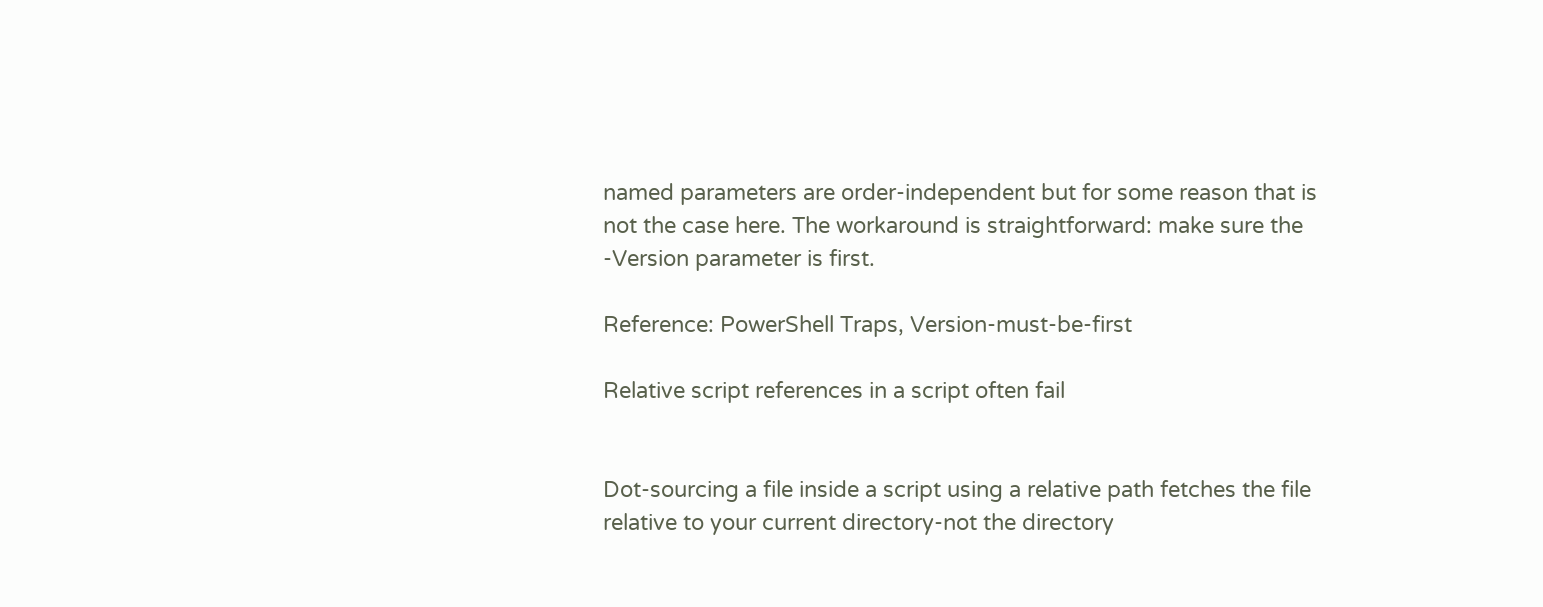named parameters are order-independent but for some reason that is not the case here. The workaround is straightforward: make sure the -Version parameter is first.

Reference: PowerShell Traps, Version-must-be-first

Relative script references in a script often fail


Dot-sourcing a file inside a script using a relative path fetches the file relative to your current directory-not the directory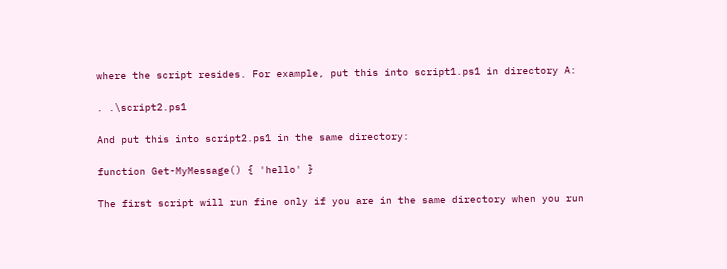where the script resides. For example, put this into script1.ps1 in directory A:

. .\script2.ps1

And put this into script2.ps1 in the same directory:

function Get-MyMessage() { 'hello' }

The first script will run fine only if you are in the same directory when you run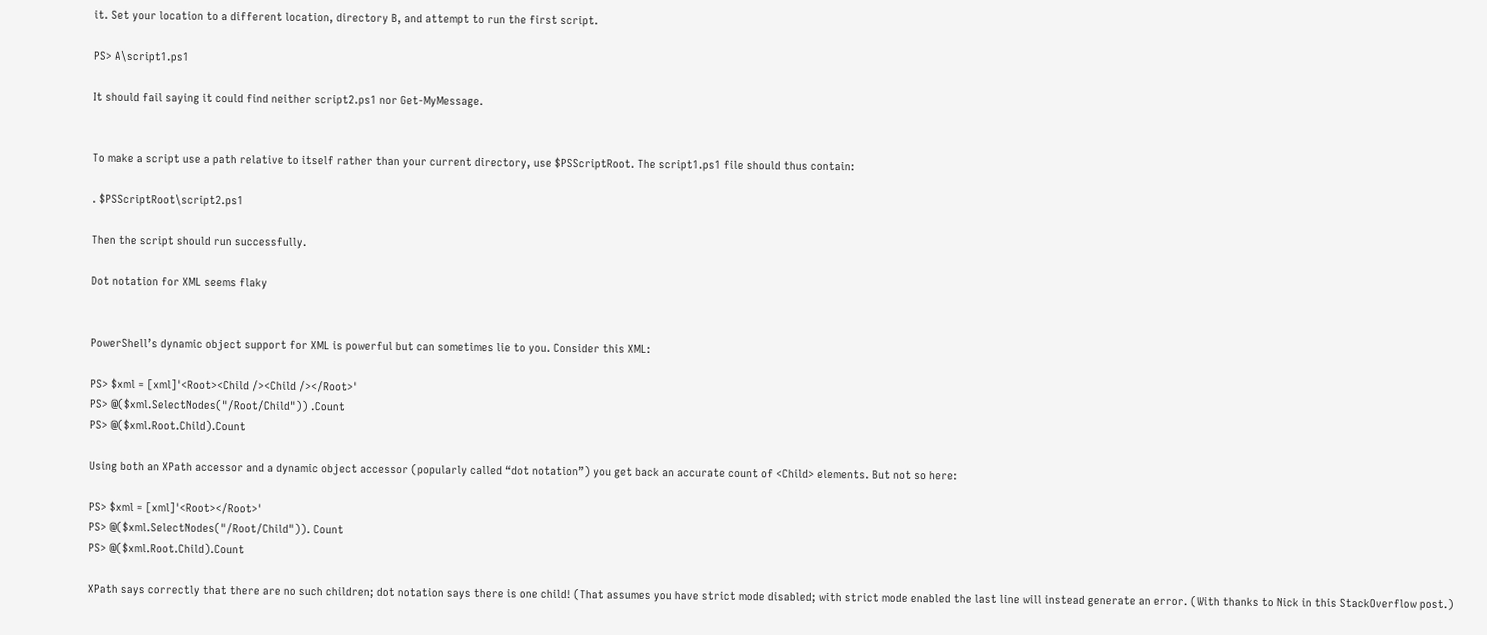it. Set your location to a different location, directory B, and attempt to run the first script.

PS> A\script1.ps1

It should fail saying it could find neither script2.ps1 nor Get-MyMessage.


To make a script use a path relative to itself rather than your current directory, use $PSScriptRoot. The script1.ps1 file should thus contain:

. $PSScriptRoot\script2.ps1

Then the script should run successfully.

Dot notation for XML seems flaky


PowerShell’s dynamic object support for XML is powerful but can sometimes lie to you. Consider this XML:

PS> $xml = [xml]'<Root><Child /><Child /></Root>'
PS> @($xml.SelectNodes("/Root/Child")) .Count
PS> @($xml.Root.Child).Count

Using both an XPath accessor and a dynamic object accessor (popularly called “dot notation”) you get back an accurate count of <Child> elements. But not so here:

PS> $xml = [xml]'<Root></Root>'
PS> @($xml.SelectNodes("/Root/Child")). Count
PS> @($xml.Root.Child).Count

XPath says correctly that there are no such children; dot notation says there is one child! (That assumes you have strict mode disabled; with strict mode enabled the last line will instead generate an error. (With thanks to Nick in this StackOverflow post.)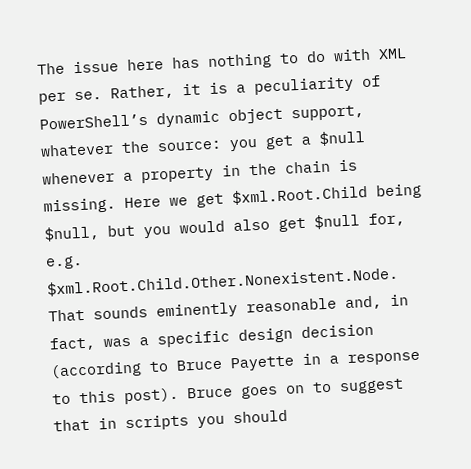The issue here has nothing to do with XML per se. Rather, it is a peculiarity of PowerShell’s dynamic object support, whatever the source: you get a $null whenever a property in the chain is missing. Here we get $xml.Root.Child being $null, but you would also get $null for, e.g. $xml.Root.Child.Other.Nonexistent.Node. That sounds eminently reasonable and, in fact, was a specific design decision (according to Bruce Payette in a response to this post). Bruce goes on to suggest that in scripts you should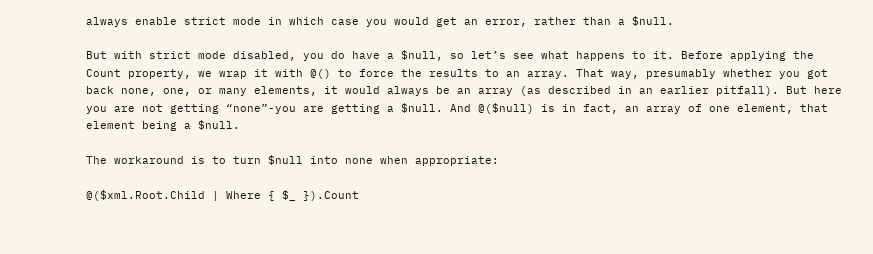always enable strict mode in which case you would get an error, rather than a $null.

But with strict mode disabled, you do have a $null, so let’s see what happens to it. Before applying the Count property, we wrap it with @() to force the results to an array. That way, presumably whether you got back none, one, or many elements, it would always be an array (as described in an earlier pitfall). But here you are not getting “none”-you are getting a $null. And @($null) is in fact, an array of one element, that element being a $null.

The workaround is to turn $null into none when appropriate:

@($xml.Root.Child | Where { $_ }).Count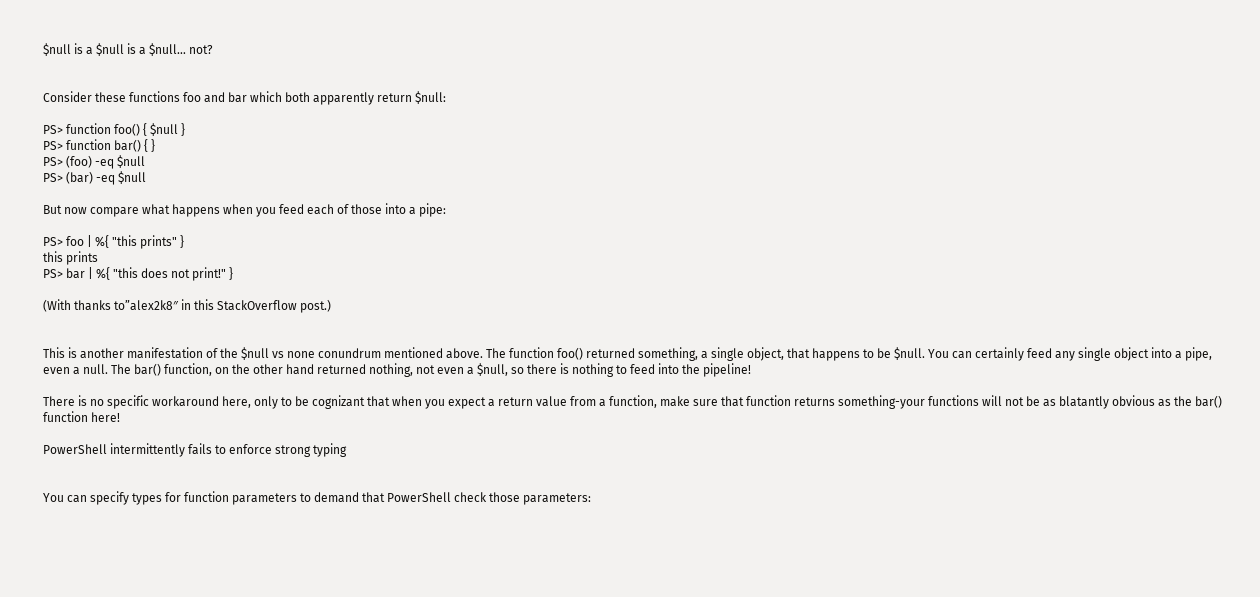$null is a $null is a $null… not?


Consider these functions foo and bar which both apparently return $null:

PS> function foo() { $null }
PS> function bar() { }
PS> (foo) -eq $null
PS> (bar) -eq $null

But now compare what happens when you feed each of those into a pipe:

PS> foo | %{ "this prints" }
this prints
PS> bar | %{ "this does not print!" }

(With thanks to”alex2k8″ in this StackOverflow post.)


This is another manifestation of the $null vs none conundrum mentioned above. The function foo() returned something, a single object, that happens to be $null. You can certainly feed any single object into a pipe, even a null. The bar() function, on the other hand returned nothing, not even a $null, so there is nothing to feed into the pipeline!

There is no specific workaround here, only to be cognizant that when you expect a return value from a function, make sure that function returns something-your functions will not be as blatantly obvious as the bar() function here!

PowerShell intermittently fails to enforce strong typing


You can specify types for function parameters to demand that PowerShell check those parameters: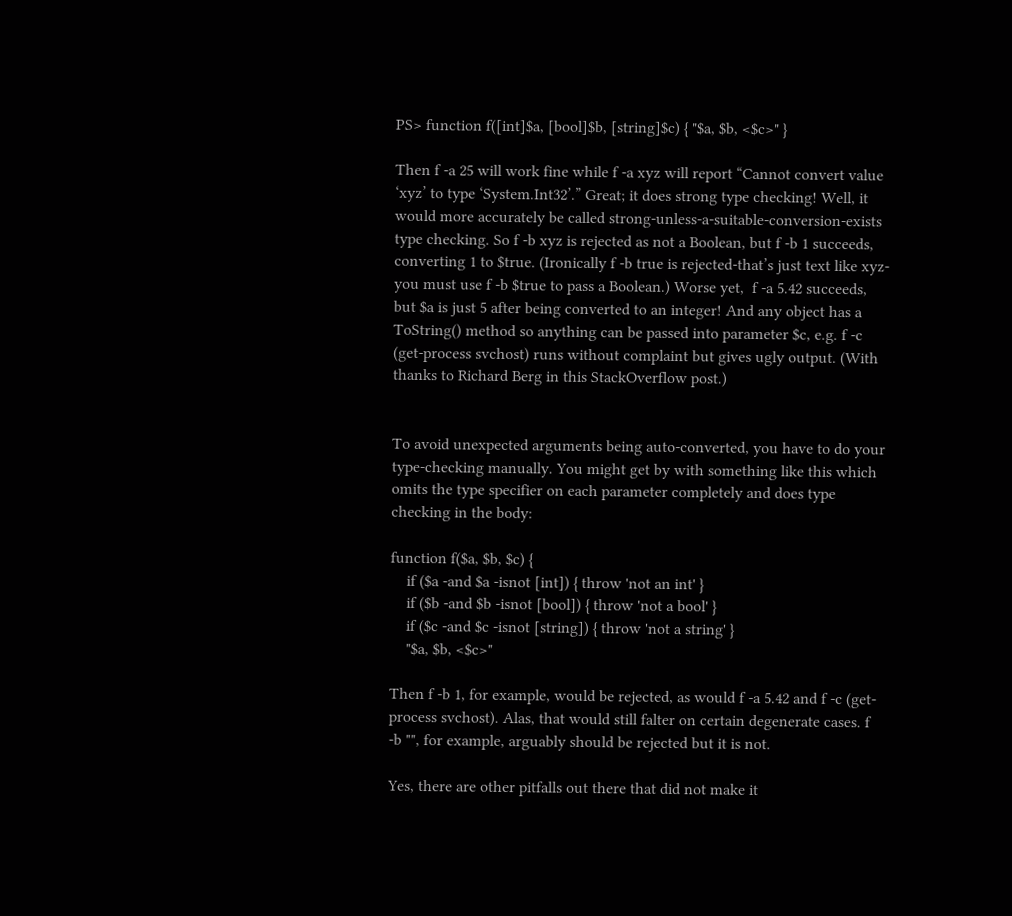PS> function f([int]$a, [bool]$b, [string]$c) { "$a, $b, <$c>" }

Then f -a 25 will work fine while f -a xyz will report “Cannot convert value ‘xyz’ to type ‘System.Int32’.” Great; it does strong type checking! Well, it would more accurately be called strong-unless-a-suitable-conversion-exists type checking. So f -b xyz is rejected as not a Boolean, but f -b 1 succeeds, converting 1 to $true. (Ironically f -b true is rejected-that’s just text like xyz-you must use f -b $true to pass a Boolean.) Worse yet,  f -a 5.42 succeeds, but $a is just 5 after being converted to an integer! And any object has a ToString() method so anything can be passed into parameter $c, e.g. f -c (get-process svchost) runs without complaint but gives ugly output. (With thanks to Richard Berg in this StackOverflow post.)


To avoid unexpected arguments being auto-converted, you have to do your type-checking manually. You might get by with something like this which omits the type specifier on each parameter completely and does type checking in the body:

function f($a, $b, $c) {
    if ($a -and $a -isnot [int]) { throw 'not an int' }
    if ($b -and $b -isnot [bool]) { throw 'not a bool' }
    if ($c -and $c -isnot [string]) { throw 'not a string' }
    "$a, $b, <$c>"

Then f -b 1, for example, would be rejected, as would f -a 5.42 and f -c (get-process svchost). Alas, that would still falter on certain degenerate cases. f -b "", for example, arguably should be rejected but it is not.

Yes, there are other pitfalls out there that did not make it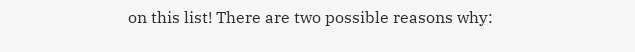on this list! There are two possible reasons why: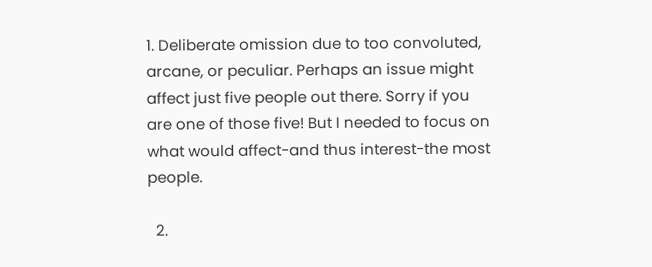1. Deliberate omission due to too convoluted, arcane, or peculiar. Perhaps an issue might affect just five people out there. Sorry if you are one of those five! But I needed to focus on what would affect-and thus interest-the most people.

  2.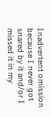Inadvertent omission because I never got snared by it and/or I missed it in my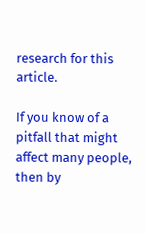research for this article.

If you know of a pitfall that might affect many people, then by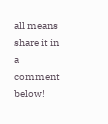all means share it in a comment below!